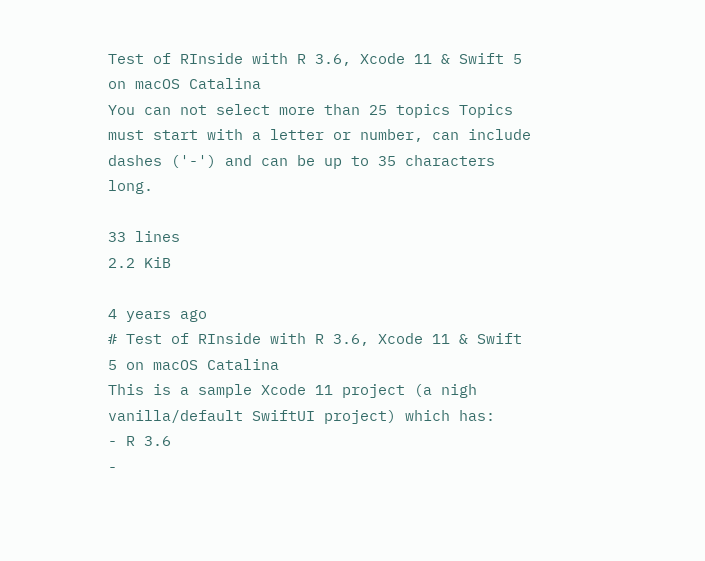Test of RInside with R 3.6, Xcode 11 & Swift 5 on macOS Catalina
You can not select more than 25 topics Topics must start with a letter or number, can include dashes ('-') and can be up to 35 characters long.

33 lines
2.2 KiB

4 years ago
# Test of RInside with R 3.6, Xcode 11 & Swift 5 on macOS Catalina
This is a sample Xcode 11 project (a nigh vanilla/default SwiftUI project) which has:
- R 3.6
-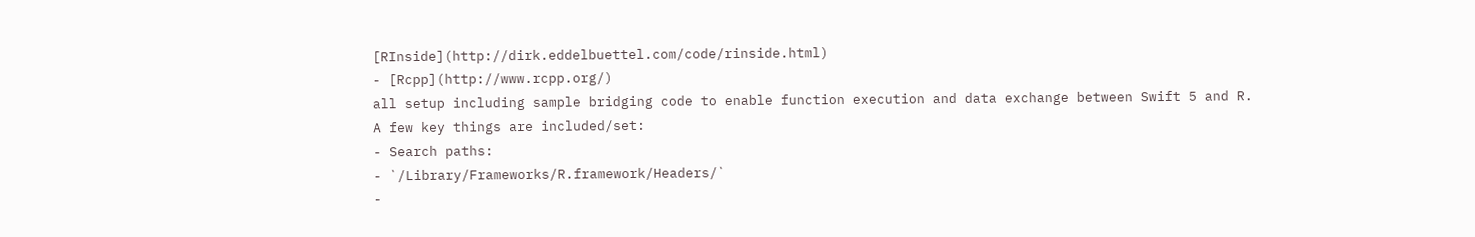[RInside](http://dirk.eddelbuettel.com/code/rinside.html)
- [Rcpp](http://www.rcpp.org/)
all setup including sample bridging code to enable function execution and data exchange between Swift 5 and R.
A few key things are included/set:
- Search paths:
- `/Library/Frameworks/R.framework/Headers/`
-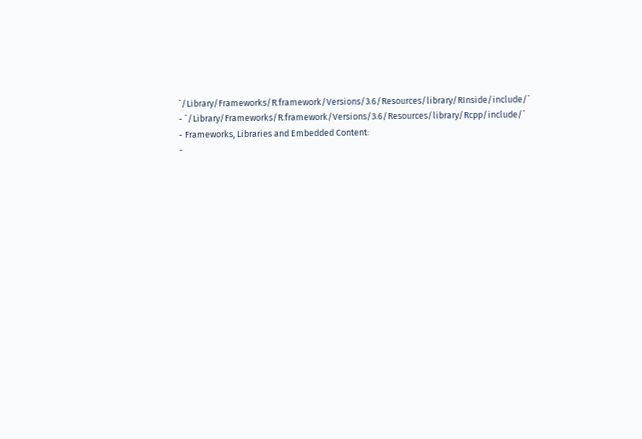`/Library/Frameworks/R.framework/Versions/3.6/Resources/library/RInside/include/`
- `/Library/Frameworks/R.framework/Versions/3.6/Resources/library/Rcpp/include/`
- Frameworks, Libraries and Embedded Content:
-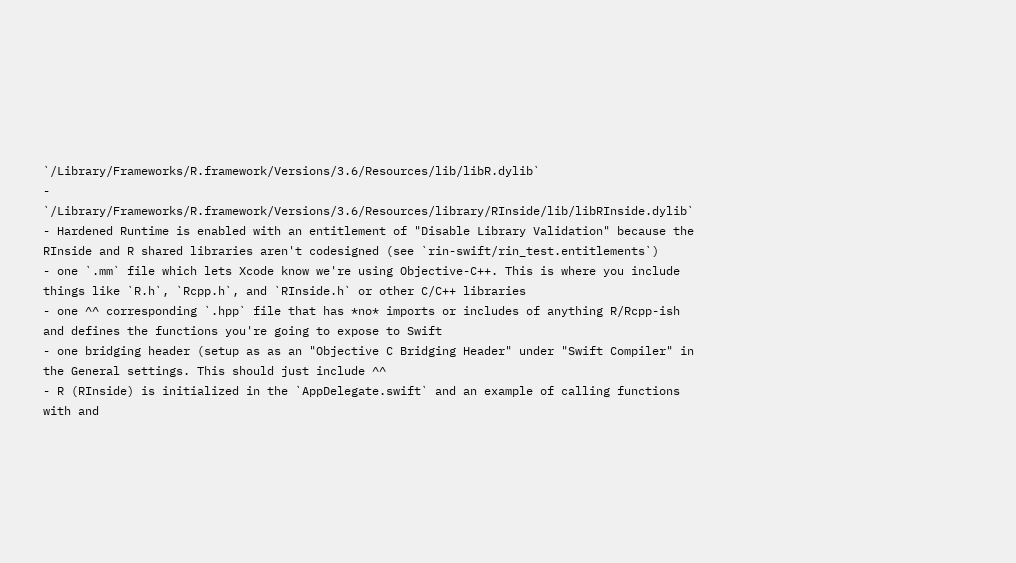`/Library/Frameworks/R.framework/Versions/3.6/Resources/lib/libR.dylib`
- `/Library/Frameworks/R.framework/Versions/3.6/Resources/library/RInside/lib/libRInside.dylib`
- Hardened Runtime is enabled with an entitlement of "Disable Library Validation" because the RInside and R shared libraries aren't codesigned (see `rin-swift/rin_test.entitlements`)
- one `.mm` file which lets Xcode know we're using Objective-C++. This is where you include things like `R.h`, `Rcpp.h`, and `RInside.h` or other C/C++ libraries
- one ^^ corresponding `.hpp` file that has *no* imports or includes of anything R/Rcpp-ish and defines the functions you're going to expose to Swift
- one bridging header (setup as as an "Objective C Bridging Header" under "Swift Compiler" in the General settings. This should just include ^^
- R (RInside) is initialized in the `AppDelegate.swift` and an example of calling functions with and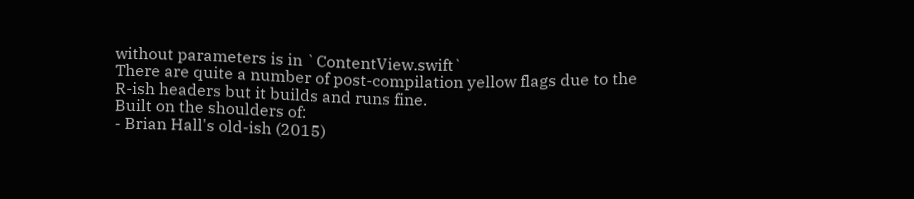without parameters is in `ContentView.swift`
There are quite a number of post-compilation yellow flags due to the R-ish headers but it builds and runs fine.
Built on the shoulders of:
- Brian Hall's old-ish (2015)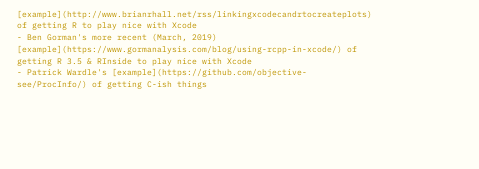[example](http://www.brianrhall.net/rss/linkingxcodecandrtocreateplots) of getting R to play nice with Xcode
- Ben Gorman's more recent (March, 2019) [example](https://www.gormanalysis.com/blog/using-rcpp-in-xcode/) of getting R 3.5 & RInside to play nice with Xcode
- Patrick Wardle's [example](https://github.com/objective-see/ProcInfo/) of getting C-ish things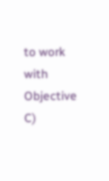to work with Objective C)